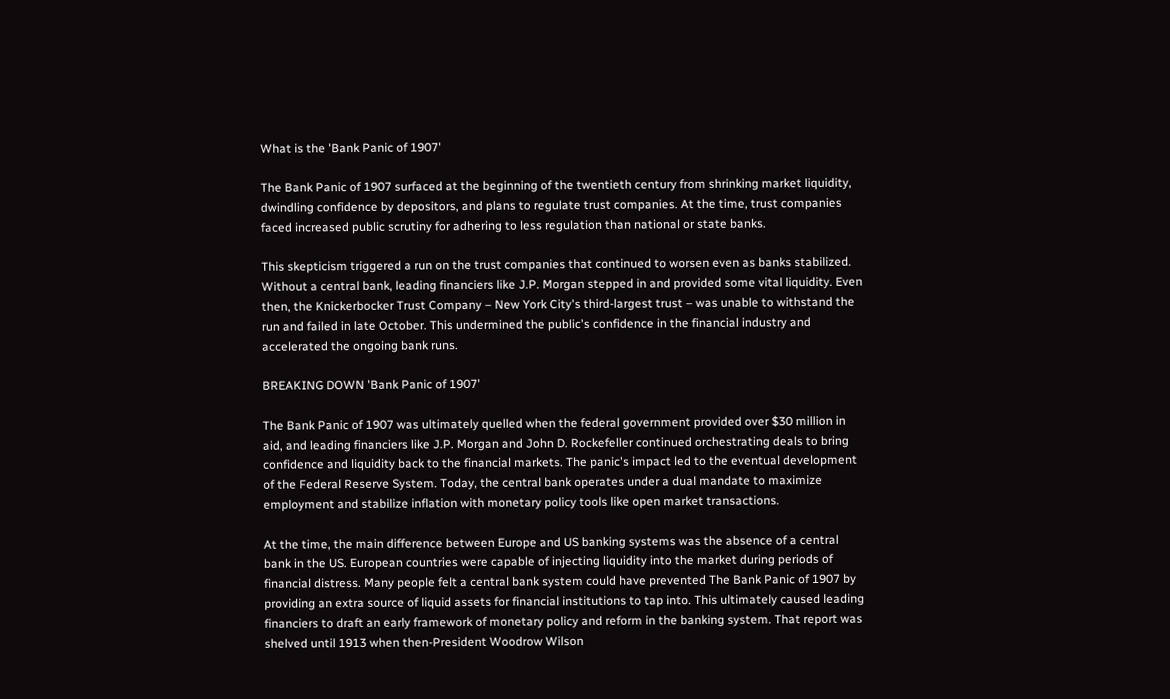What is the 'Bank Panic of 1907'

The Bank Panic of 1907 surfaced at the beginning of the twentieth century from shrinking market liquidity, dwindling confidence by depositors, and plans to regulate trust companies. At the time, trust companies faced increased public scrutiny for adhering to less regulation than national or state banks.

This skepticism triggered a run on the trust companies that continued to worsen even as banks stabilized. Without a central bank, leading financiers like J.P. Morgan stepped in and provided some vital liquidity. Even then, the Knickerbocker Trust Company – New York City's third-largest trust – was unable to withstand the run and failed in late October. This undermined the public's confidence in the financial industry and accelerated the ongoing bank runs.

BREAKING DOWN 'Bank Panic of 1907'

The Bank Panic of 1907 was ultimately quelled when the federal government provided over $30 million in aid, and leading financiers like J.P. Morgan and John D. Rockefeller continued orchestrating deals to bring confidence and liquidity back to the financial markets. The panic's impact led to the eventual development of the Federal Reserve System. Today, the central bank operates under a dual mandate to maximize employment and stabilize inflation with monetary policy tools like open market transactions.

At the time, the main difference between Europe and US banking systems was the absence of a central bank in the US. European countries were capable of injecting liquidity into the market during periods of financial distress. Many people felt a central bank system could have prevented The Bank Panic of 1907 by providing an extra source of liquid assets for financial institutions to tap into. This ultimately caused leading financiers to draft an early framework of monetary policy and reform in the banking system. That report was shelved until 1913 when then-President Woodrow Wilson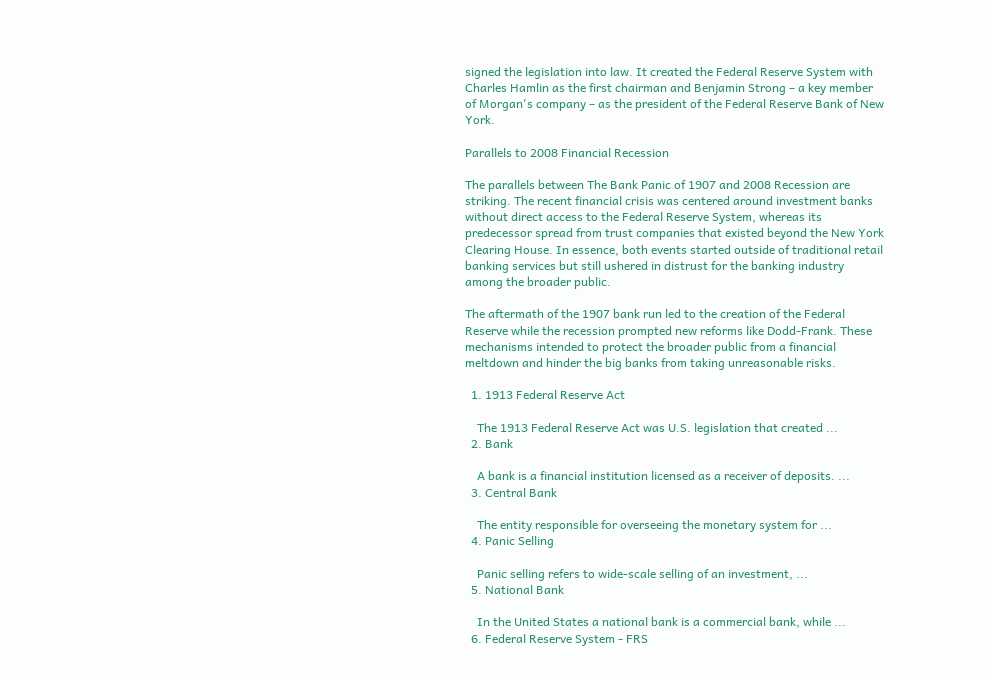signed the legislation into law. It created the Federal Reserve System with Charles Hamlin as the first chairman and Benjamin Strong – a key member of Morgan's company – as the president of the Federal Reserve Bank of New York.

Parallels to 2008 Financial Recession

The parallels between The Bank Panic of 1907 and 2008 Recession are striking. The recent financial crisis was centered around investment banks without direct access to the Federal Reserve System, whereas its predecessor spread from trust companies that existed beyond the New York Clearing House. In essence, both events started outside of traditional retail banking services but still ushered in distrust for the banking industry among the broader public.

The aftermath of the 1907 bank run led to the creation of the Federal Reserve while the recession prompted new reforms like Dodd-Frank. These mechanisms intended to protect the broader public from a financial meltdown and hinder the big banks from taking unreasonable risks.

  1. 1913 Federal Reserve Act

    The 1913 Federal Reserve Act was U.S. legislation that created ...
  2. Bank

    A bank is a financial institution licensed as a receiver of deposits. ...
  3. Central Bank

    The entity responsible for overseeing the monetary system for ...
  4. Panic Selling

    Panic selling refers to wide-scale selling of an investment, ...
  5. National Bank

    In the United States a national bank is a commercial bank, while ...
  6. Federal Reserve System - FRS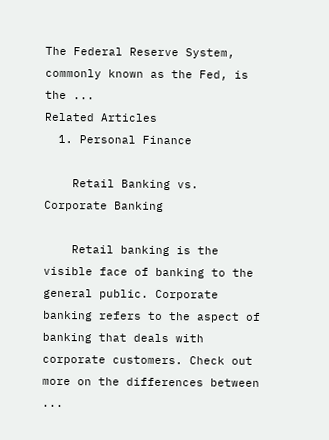The Federal Reserve System, commonly known as the Fed, is the ...
Related Articles
  1. Personal Finance

    Retail Banking vs. Corporate Banking

    Retail banking is the visible face of banking to the general public. Corporate banking refers to the aspect of banking that deals with corporate customers. Check out more on the differences between ...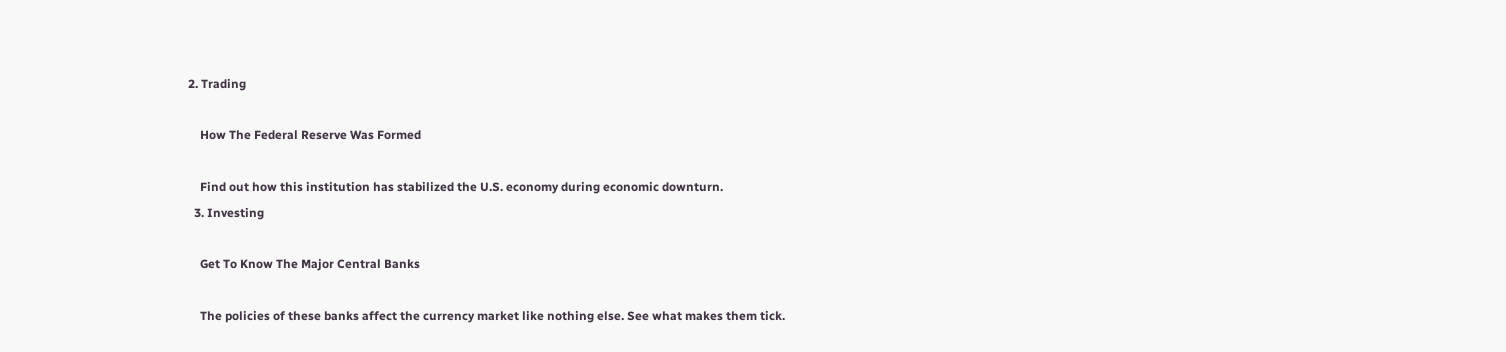2. Trading

    How The Federal Reserve Was Formed

    Find out how this institution has stabilized the U.S. economy during economic downturn.
  3. Investing

    Get To Know The Major Central Banks

    The policies of these banks affect the currency market like nothing else. See what makes them tick.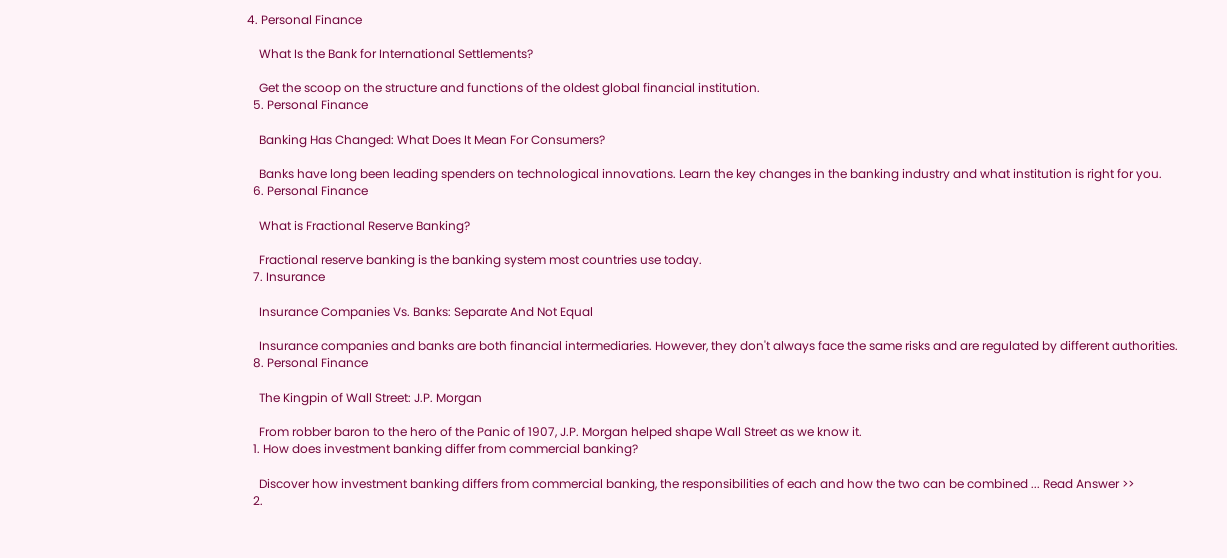4. Personal Finance

    What Is the Bank for International Settlements?

    Get the scoop on the structure and functions of the oldest global financial institution.
  5. Personal Finance

    Banking Has Changed: What Does It Mean For Consumers?

    Banks have long been leading spenders on technological innovations. Learn the key changes in the banking industry and what institution is right for you.
  6. Personal Finance

    What is Fractional Reserve Banking?

    Fractional reserve banking is the banking system most countries use today.
  7. Insurance

    Insurance Companies Vs. Banks: Separate And Not Equal

    Insurance companies and banks are both financial intermediaries. However, they don't always face the same risks and are regulated by different authorities.
  8. Personal Finance

    The Kingpin of Wall Street: J.P. Morgan

    From robber baron to the hero of the Panic of 1907, J.P. Morgan helped shape Wall Street as we know it.
  1. How does investment banking differ from commercial banking?

    Discover how investment banking differs from commercial banking, the responsibilities of each and how the two can be combined ... Read Answer >>
  2.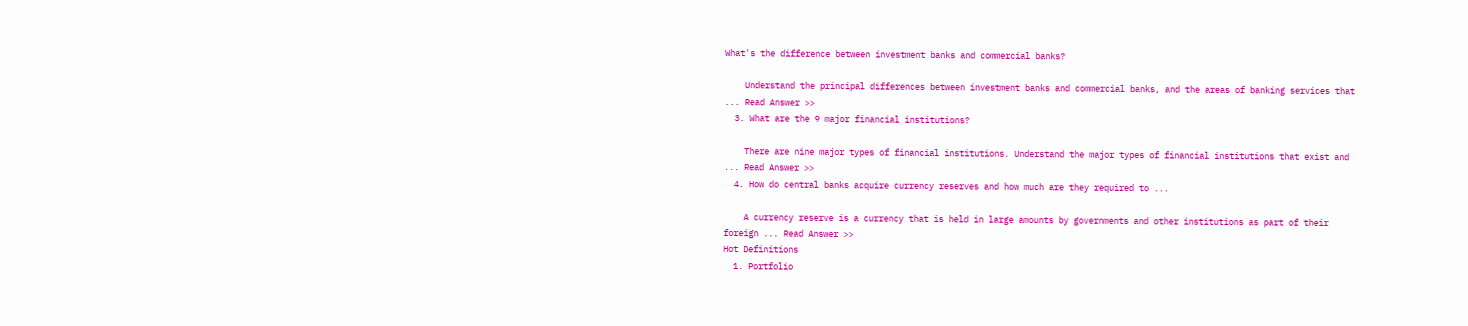What's the difference between investment banks and commercial banks?

    Understand the principal differences between investment banks and commercial banks, and the areas of banking services that ... Read Answer >>
  3. What are the 9 major financial institutions?

    There are nine major types of financial institutions. Understand the major types of financial institutions that exist and ... Read Answer >>
  4. How do central banks acquire currency reserves and how much are they required to ...

    A currency reserve is a currency that is held in large amounts by governments and other institutions as part of their foreign ... Read Answer >>
Hot Definitions
  1. Portfolio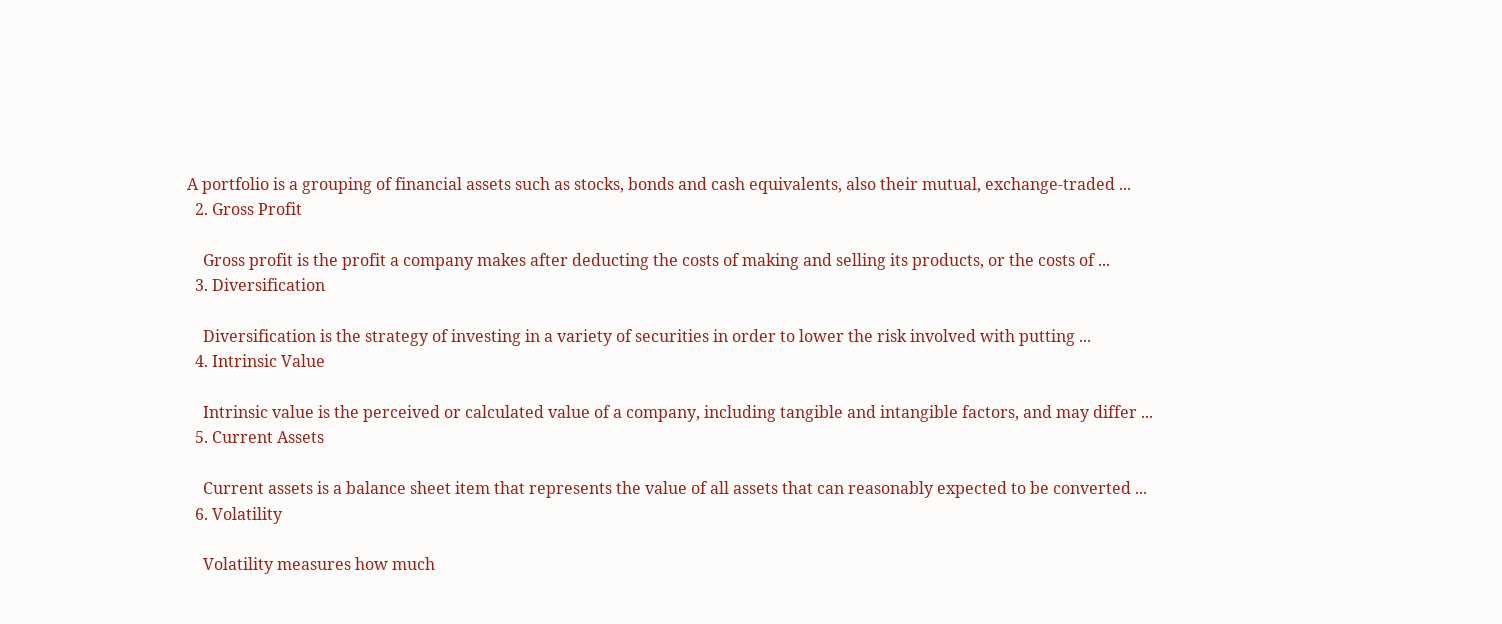A portfolio is a grouping of financial assets such as stocks, bonds and cash equivalents, also their mutual, exchange-traded ...
  2. Gross Profit

    Gross profit is the profit a company makes after deducting the costs of making and selling its products, or the costs of ...
  3. Diversification

    Diversification is the strategy of investing in a variety of securities in order to lower the risk involved with putting ...
  4. Intrinsic Value

    Intrinsic value is the perceived or calculated value of a company, including tangible and intangible factors, and may differ ...
  5. Current Assets

    Current assets is a balance sheet item that represents the value of all assets that can reasonably expected to be converted ...
  6. Volatility

    Volatility measures how much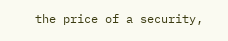the price of a security,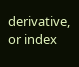derivative, or index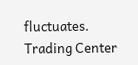fluctuates.
Trading Center